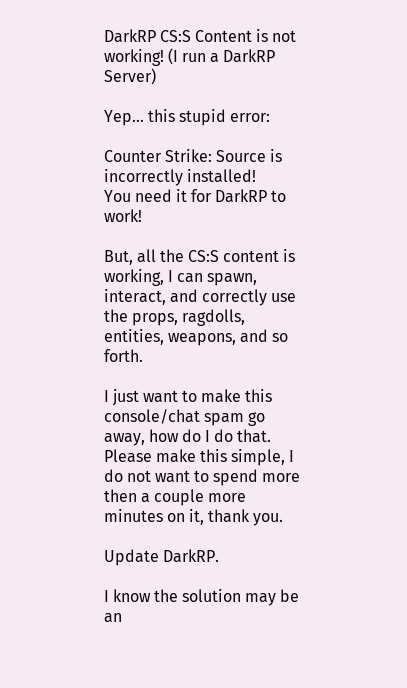DarkRP CS:S Content is not working! (I run a DarkRP Server)

Yep… this stupid error:

Counter Strike: Source is incorrectly installed!
You need it for DarkRP to work!

But, all the CS:S content is working, I can spawn, interact, and correctly use the props, ragdolls, entities, weapons, and so forth.

I just want to make this console/chat spam go away, how do I do that. Please make this simple, I do not want to spend more then a couple more minutes on it, thank you.

Update DarkRP.

I know the solution may be an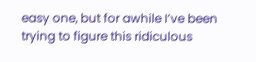easy one, but for awhile I’ve been trying to figure this ridiculous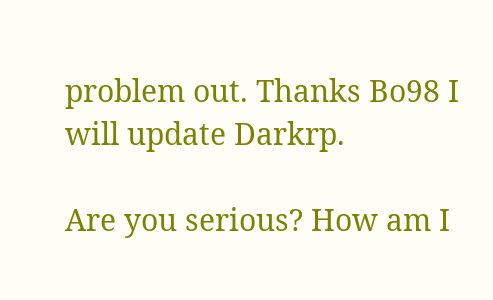problem out. Thanks Bo98 I will update Darkrp.

Are you serious? How am I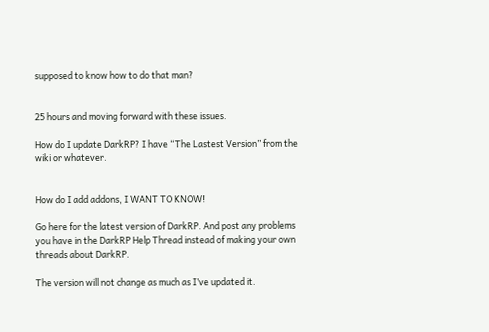supposed to know how to do that man?


25 hours and moving forward with these issues.

How do I update DarkRP? I have “The Lastest Version” from the wiki or whatever.


How do I add addons, I WANT TO KNOW!

Go here for the latest version of DarkRP. And post any problems you have in the DarkRP Help Thread instead of making your own threads about DarkRP.

The version will not change as much as I’ve updated it.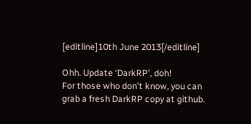[editline]10th June 2013[/editline]

Ohh. Update ‘DarkRP’, doh!
For those who don’t know, you can grab a fresh DarkRP copy at github.